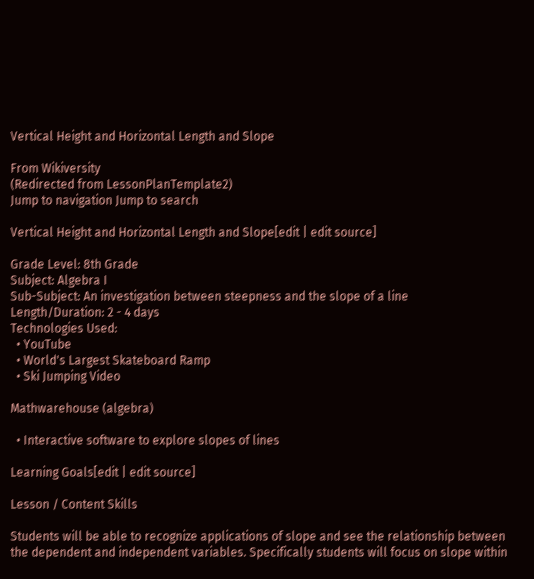Vertical Height and Horizontal Length and Slope

From Wikiversity
(Redirected from LessonPlanTemplate2)
Jump to navigation Jump to search

Vertical Height and Horizontal Length and Slope[edit | edit source]

Grade Level: 8th Grade
Subject: Algebra I
Sub-Subject: An investigation between steepness and the slope of a line
Length/Duration: 2 - 4 days
Technologies Used:
  • YouTube
  • World's Largest Skateboard Ramp
  • Ski Jumping Video

Mathwarehouse (algebra)

  • Interactive software to explore slopes of lines

Learning Goals[edit | edit source]

Lesson / Content Skills

Students will be able to recognize applications of slope and see the relationship between the dependent and independent variables. Specifically students will focus on slope within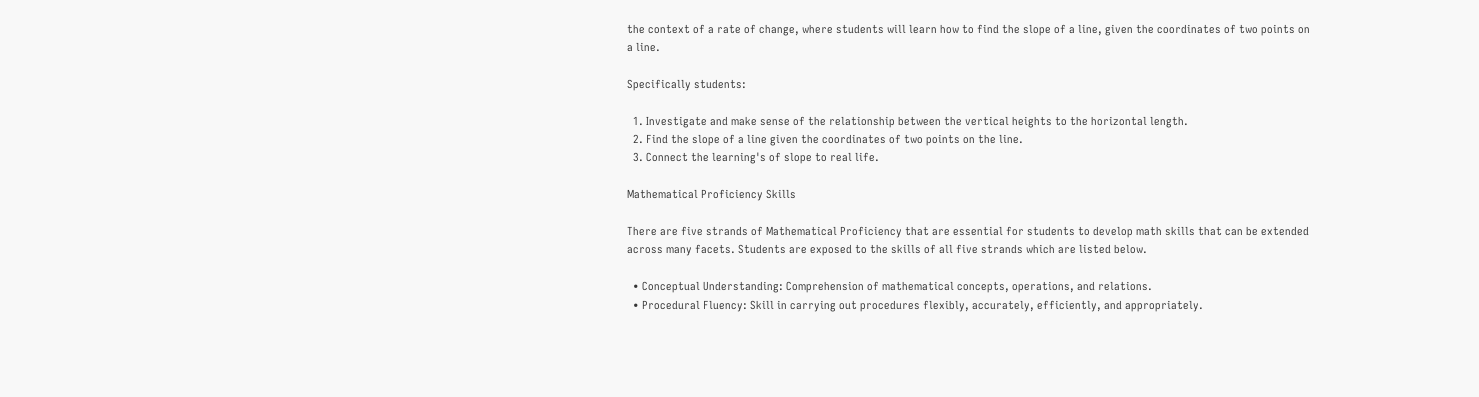the context of a rate of change, where students will learn how to find the slope of a line, given the coordinates of two points on a line.

Specifically students:

  1. Investigate and make sense of the relationship between the vertical heights to the horizontal length.
  2. Find the slope of a line given the coordinates of two points on the line.
  3. Connect the learning's of slope to real life.

Mathematical Proficiency Skills

There are five strands of Mathematical Proficiency that are essential for students to develop math skills that can be extended across many facets. Students are exposed to the skills of all five strands which are listed below.

  • Conceptual Understanding: Comprehension of mathematical concepts, operations, and relations.
  • Procedural Fluency: Skill in carrying out procedures flexibly, accurately, efficiently, and appropriately.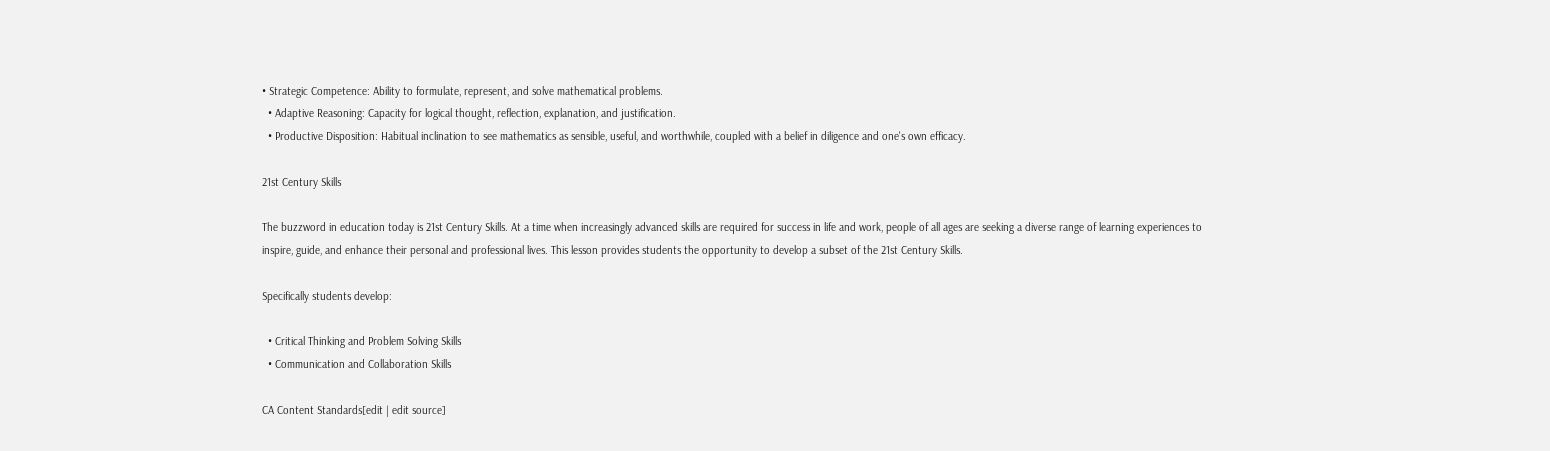• Strategic Competence: Ability to formulate, represent, and solve mathematical problems.
  • Adaptive Reasoning: Capacity for logical thought, reflection, explanation, and justification.
  • Productive Disposition: Habitual inclination to see mathematics as sensible, useful, and worthwhile, coupled with a belief in diligence and one's own efficacy.

21st Century Skills

The buzzword in education today is 21st Century Skills. At a time when increasingly advanced skills are required for success in life and work, people of all ages are seeking a diverse range of learning experiences to inspire, guide, and enhance their personal and professional lives. This lesson provides students the opportunity to develop a subset of the 21st Century Skills.

Specifically students develop:

  • Critical Thinking and Problem Solving Skills
  • Communication and Collaboration Skills

CA Content Standards[edit | edit source]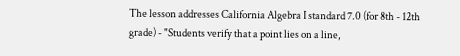The lesson addresses California Algebra I standard 7.0 (for 8th - 12th grade) - "Students verify that a point lies on a line,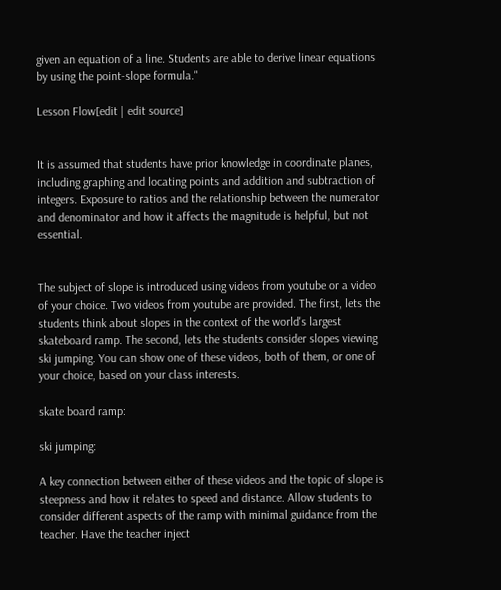given an equation of a line. Students are able to derive linear equations by using the point-slope formula."

Lesson Flow[edit | edit source]


It is assumed that students have prior knowledge in coordinate planes, including graphing and locating points and addition and subtraction of integers. Exposure to ratios and the relationship between the numerator and denominator and how it affects the magnitude is helpful, but not essential.


The subject of slope is introduced using videos from youtube or a video of your choice. Two videos from youtube are provided. The first, lets the students think about slopes in the context of the world's largest skateboard ramp. The second, lets the students consider slopes viewing ski jumping. You can show one of these videos, both of them, or one of your choice, based on your class interests.

skate board ramp:

ski jumping:

A key connection between either of these videos and the topic of slope is steepness and how it relates to speed and distance. Allow students to consider different aspects of the ramp with minimal guidance from the teacher. Have the teacher inject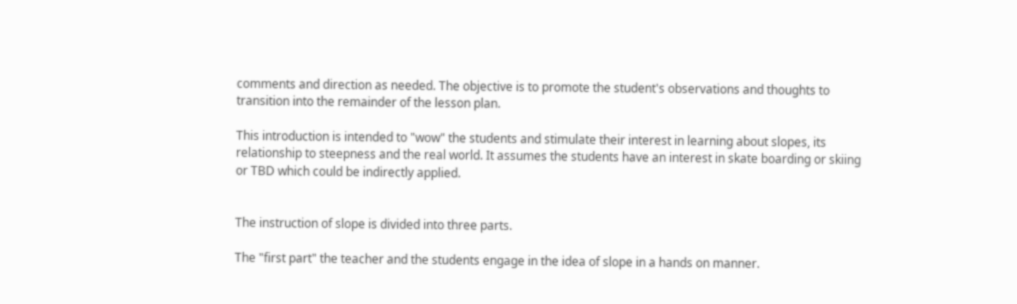comments and direction as needed. The objective is to promote the student's observations and thoughts to transition into the remainder of the lesson plan.

This introduction is intended to "wow" the students and stimulate their interest in learning about slopes, its relationship to steepness and the real world. It assumes the students have an interest in skate boarding or skiing or TBD which could be indirectly applied.


The instruction of slope is divided into three parts.

The "first part" the teacher and the students engage in the idea of slope in a hands on manner.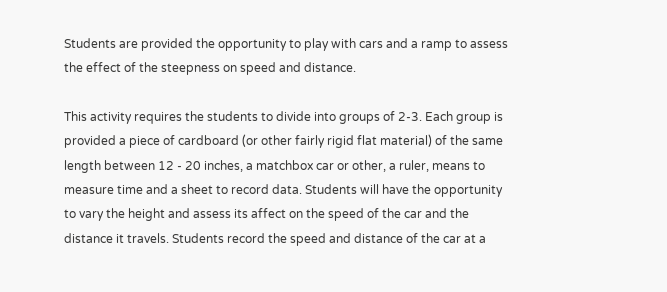Students are provided the opportunity to play with cars and a ramp to assess the effect of the steepness on speed and distance.

This activity requires the students to divide into groups of 2-3. Each group is provided a piece of cardboard (or other fairly rigid flat material) of the same length between 12 - 20 inches, a matchbox car or other, a ruler, means to measure time and a sheet to record data. Students will have the opportunity to vary the height and assess its affect on the speed of the car and the distance it travels. Students record the speed and distance of the car at a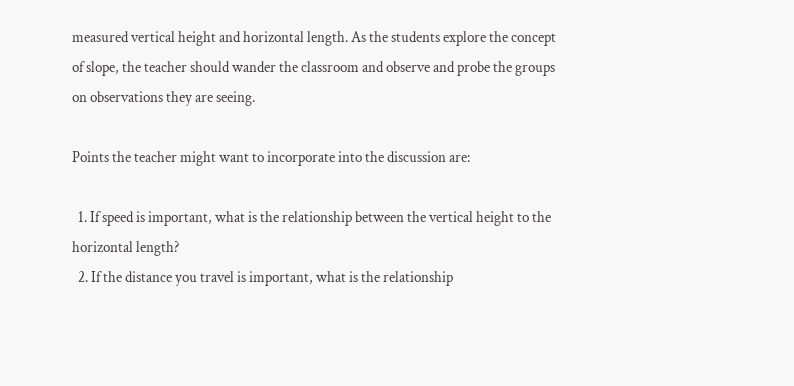measured vertical height and horizontal length. As the students explore the concept of slope, the teacher should wander the classroom and observe and probe the groups on observations they are seeing.

Points the teacher might want to incorporate into the discussion are:

  1. If speed is important, what is the relationship between the vertical height to the horizontal length?
  2. If the distance you travel is important, what is the relationship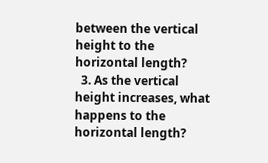between the vertical height to the horizontal length?
  3. As the vertical height increases, what happens to the horizontal length?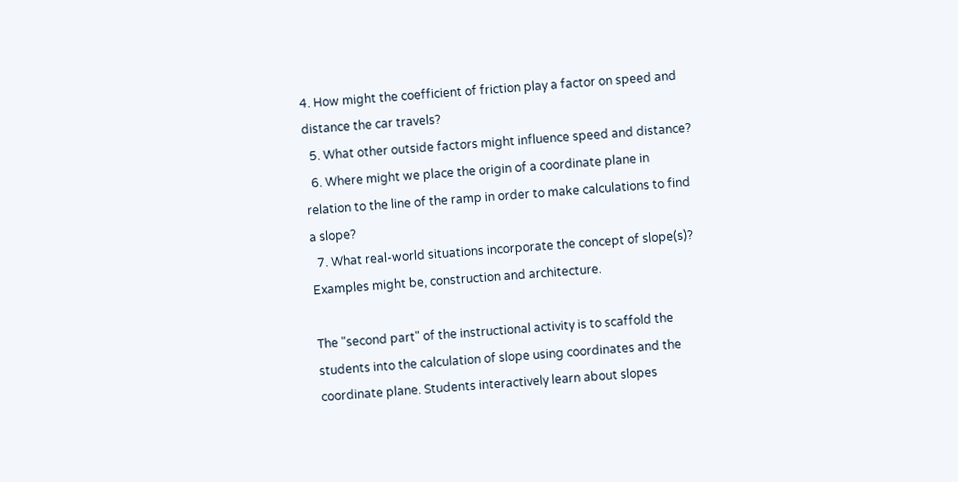4. How might the coefficient of friction play a factor on speed and distance the car travels?
  5. What other outside factors might influence speed and distance?
  6. Where might we place the origin of a coordinate plane in relation to the line of the ramp in order to make calculations to find a slope?
  7. What real-world situations incorporate the concept of slope(s)? Examples might be, construction and architecture.

The "second part" of the instructional activity is to scaffold the students into the calculation of slope using coordinates and the coordinate plane. Students interactively learn about slopes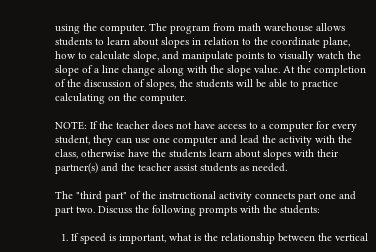using the computer. The program from math warehouse allows students to learn about slopes in relation to the coordinate plane, how to calculate slope, and manipulate points to visually watch the slope of a line change along with the slope value. At the completion of the discussion of slopes, the students will be able to practice calculating on the computer.

NOTE: If the teacher does not have access to a computer for every student, they can use one computer and lead the activity with the class, otherwise have the students learn about slopes with their partner(s) and the teacher assist students as needed.

The "third part" of the instructional activity connects part one and part two. Discuss the following prompts with the students:

  1. If speed is important, what is the relationship between the vertical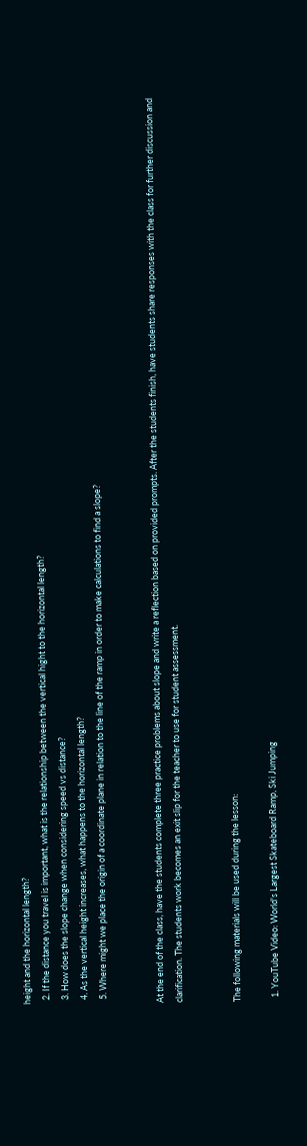height and the horizontal length?
  2. If the distance you travel is important, what is the relationship between the vertical hight to the horizontal length?
  3. How does the slope change when considering speed vs distance?
  4. As the vertical height increases, what happens to the horizontal length?
  5. Where might we place the origin of a coordinate plane in relation to the line of the ramp in order to make calculations to find a slope?


At the end of the class, have the students complete three practice problems about slope and write a reflection based on provided prompts. After the students finish, have students share responses with the class for further discussion and clarification. The students work becomes an exit slip for the teacher to use for student assessment.


The following materials will be used during the lesson:

  1. YouTube Video: World's Largest Skateboard Ramp, Ski Jumping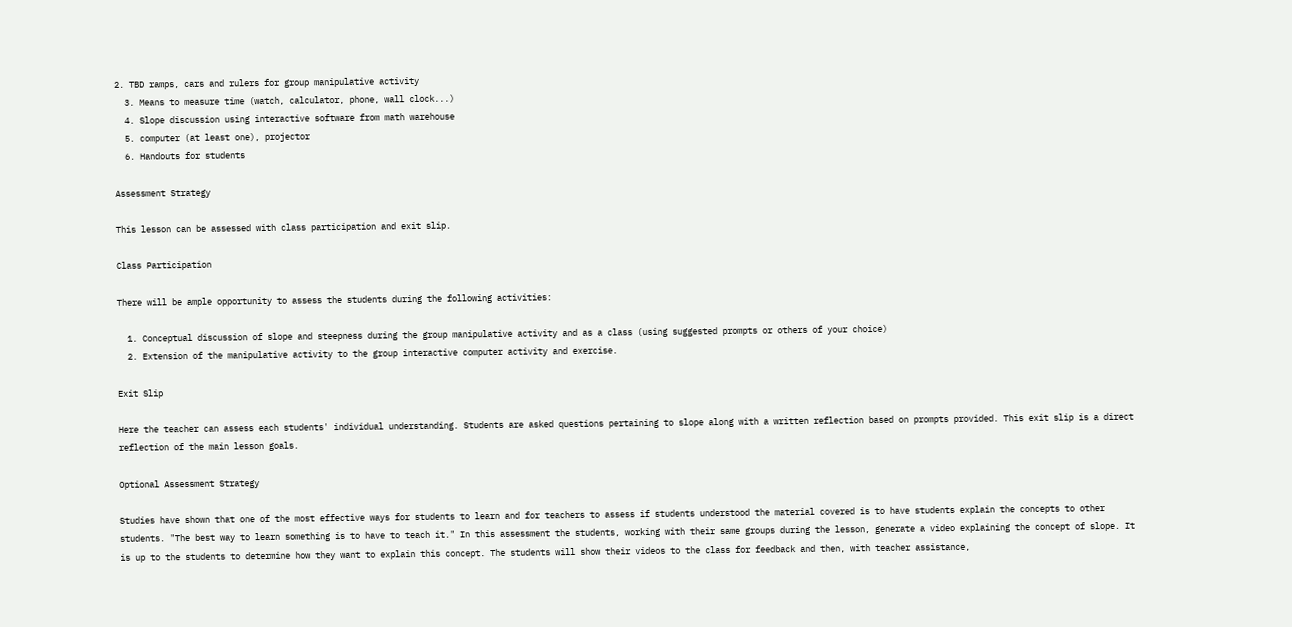2. TBD ramps, cars and rulers for group manipulative activity
  3. Means to measure time (watch, calculator, phone, wall clock...)
  4. Slope discussion using interactive software from math warehouse
  5. computer (at least one), projector
  6. Handouts for students

Assessment Strategy

This lesson can be assessed with class participation and exit slip.

Class Participation

There will be ample opportunity to assess the students during the following activities:

  1. Conceptual discussion of slope and steepness during the group manipulative activity and as a class (using suggested prompts or others of your choice)
  2. Extension of the manipulative activity to the group interactive computer activity and exercise.

Exit Slip

Here the teacher can assess each students' individual understanding. Students are asked questions pertaining to slope along with a written reflection based on prompts provided. This exit slip is a direct reflection of the main lesson goals.

Optional Assessment Strategy

Studies have shown that one of the most effective ways for students to learn and for teachers to assess if students understood the material covered is to have students explain the concepts to other students. "The best way to learn something is to have to teach it." In this assessment the students, working with their same groups during the lesson, generate a video explaining the concept of slope. It is up to the students to determine how they want to explain this concept. The students will show their videos to the class for feedback and then, with teacher assistance,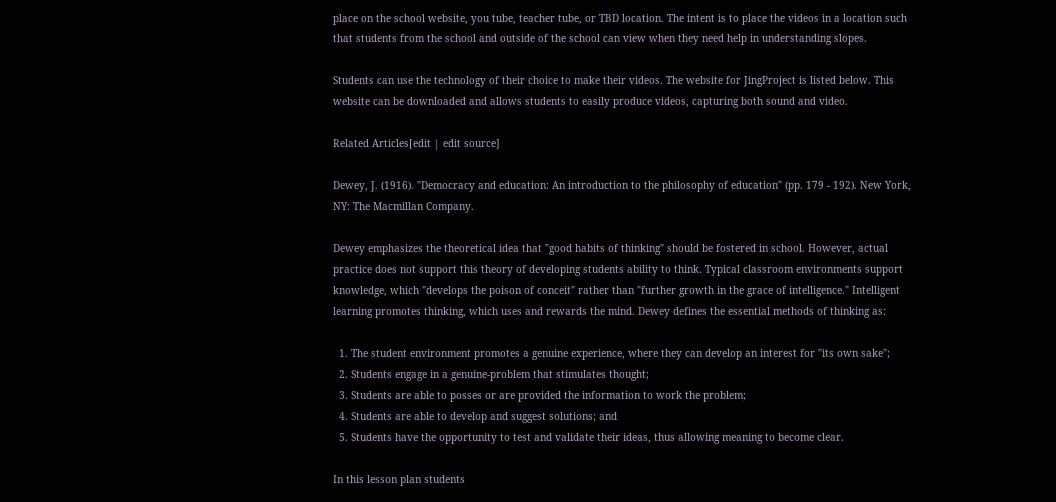place on the school website, you tube, teacher tube, or TBD location. The intent is to place the videos in a location such that students from the school and outside of the school can view when they need help in understanding slopes.

Students can use the technology of their choice to make their videos. The website for JingProject is listed below. This website can be downloaded and allows students to easily produce videos, capturing both sound and video.

Related Articles[edit | edit source]

Dewey, J. (1916). "Democracy and education: An introduction to the philosophy of education" (pp. 179 - 192). New York, NY: The Macmillan Company.

Dewey emphasizes the theoretical idea that "good habits of thinking" should be fostered in school. However, actual practice does not support this theory of developing students ability to think. Typical classroom environments support knowledge, which "develops the poison of conceit" rather than "further growth in the grace of intelligence." Intelligent learning promotes thinking, which uses and rewards the mind. Dewey defines the essential methods of thinking as:

  1. The student environment promotes a genuine experience, where they can develop an interest for "its own sake";
  2. Students engage in a genuine-problem that stimulates thought;
  3. Students are able to posses or are provided the information to work the problem;
  4. Students are able to develop and suggest solutions; and
  5. Students have the opportunity to test and validate their ideas, thus allowing meaning to become clear.

In this lesson plan students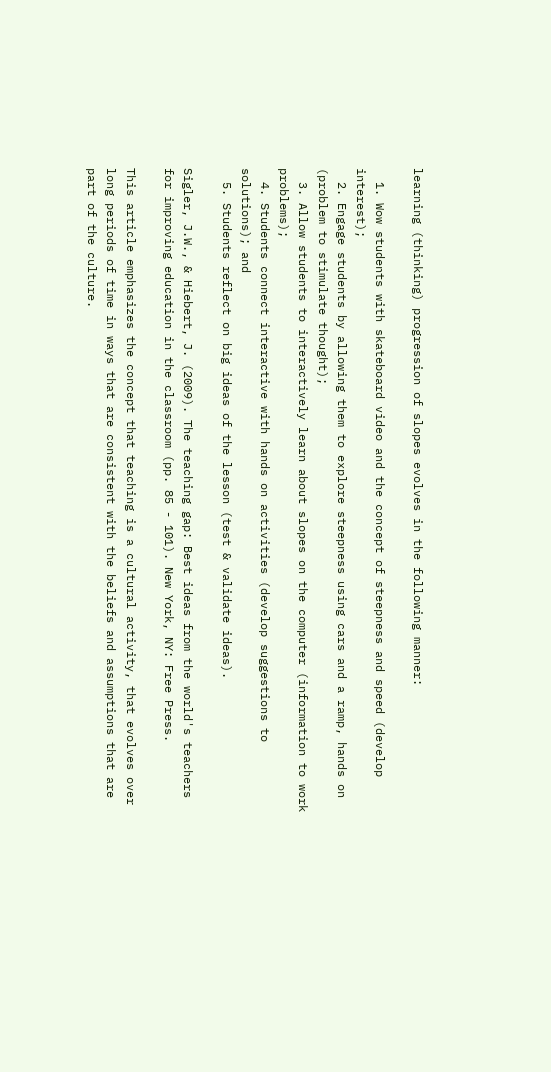learning (thinking) progression of slopes evolves in the following manner:

  1. Wow students with skateboard video and the concept of steepness and speed (develop interest);
  2. Engage students by allowing them to explore steepness using cars and a ramp, hands on (problem to stimulate thought);
  3. Allow students to interactively learn about slopes on the computer (information to work problems);
  4. Students connect interactive with hands on activities (develop suggestions to solutions); and
  5. Students reflect on big ideas of the lesson (test & validate ideas).

Sigler, J.W., & Hiebert, J. (2009). The teaching gap: Best ideas from the world's teachers for improving education in the classroom (pp. 85 - 101). New York, NY: Free Press.

This article emphasizes the concept that teaching is a cultural activity, that evolves over long periods of time in ways that are consistent with the beliefs and assumptions that are part of the culture.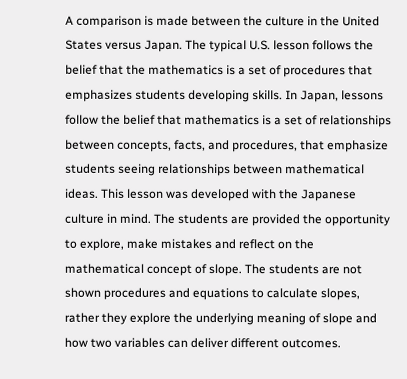A comparison is made between the culture in the United States versus Japan. The typical U.S. lesson follows the belief that the mathematics is a set of procedures that emphasizes students developing skills. In Japan, lessons follow the belief that mathematics is a set of relationships between concepts, facts, and procedures, that emphasize students seeing relationships between mathematical ideas. This lesson was developed with the Japanese culture in mind. The students are provided the opportunity to explore, make mistakes and reflect on the mathematical concept of slope. The students are not shown procedures and equations to calculate slopes, rather they explore the underlying meaning of slope and how two variables can deliver different outcomes.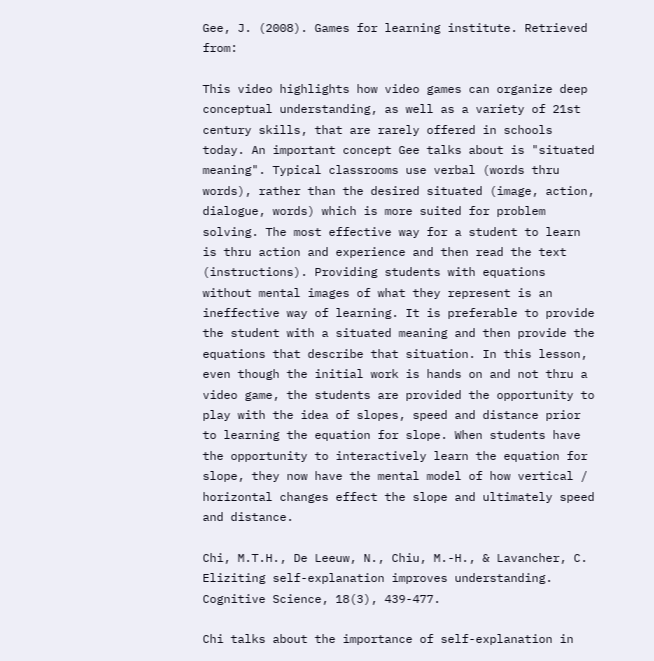Gee, J. (2008). Games for learning institute. Retrieved from:

This video highlights how video games can organize deep conceptual understanding, as well as a variety of 21st century skills, that are rarely offered in schools today. An important concept Gee talks about is "situated meaning". Typical classrooms use verbal (words thru words), rather than the desired situated (image, action, dialogue, words) which is more suited for problem solving. The most effective way for a student to learn is thru action and experience and then read the text (instructions). Providing students with equations without mental images of what they represent is an ineffective way of learning. It is preferable to provide the student with a situated meaning and then provide the equations that describe that situation. In this lesson, even though the initial work is hands on and not thru a video game, the students are provided the opportunity to play with the idea of slopes, speed and distance prior to learning the equation for slope. When students have the opportunity to interactively learn the equation for slope, they now have the mental model of how vertical / horizontal changes effect the slope and ultimately speed and distance.

Chi, M.T.H., De Leeuw, N., Chiu, M.-H., & Lavancher, C. Eliziting self-explanation improves understanding. Cognitive Science, 18(3), 439-477.

Chi talks about the importance of self-explanation in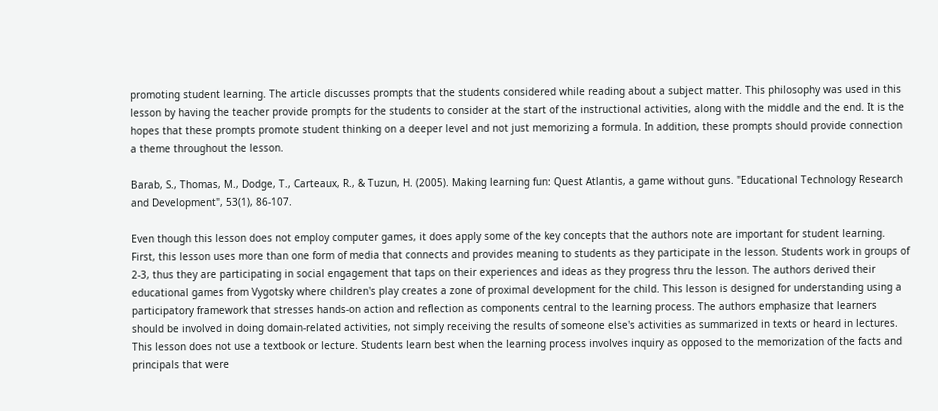promoting student learning. The article discusses prompts that the students considered while reading about a subject matter. This philosophy was used in this lesson by having the teacher provide prompts for the students to consider at the start of the instructional activities, along with the middle and the end. It is the hopes that these prompts promote student thinking on a deeper level and not just memorizing a formula. In addition, these prompts should provide connection a theme throughout the lesson.

Barab, S., Thomas, M., Dodge, T., Carteaux, R., & Tuzun, H. (2005). Making learning fun: Quest Atlantis, a game without guns. "Educational Technology Research and Development", 53(1), 86-107.

Even though this lesson does not employ computer games, it does apply some of the key concepts that the authors note are important for student learning. First, this lesson uses more than one form of media that connects and provides meaning to students as they participate in the lesson. Students work in groups of 2-3, thus they are participating in social engagement that taps on their experiences and ideas as they progress thru the lesson. The authors derived their educational games from Vygotsky where children's play creates a zone of proximal development for the child. This lesson is designed for understanding using a participatory framework that stresses hands-on action and reflection as components central to the learning process. The authors emphasize that learners should be involved in doing domain-related activities, not simply receiving the results of someone else's activities as summarized in texts or heard in lectures. This lesson does not use a textbook or lecture. Students learn best when the learning process involves inquiry as opposed to the memorization of the facts and principals that were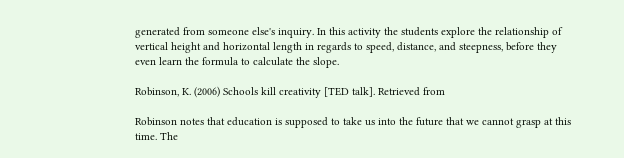generated from someone else's inquiry. In this activity the students explore the relationship of vertical height and horizontal length in regards to speed, distance, and steepness, before they even learn the formula to calculate the slope.

Robinson, K. (2006) Schools kill creativity [TED talk]. Retrieved from

Robinson notes that education is supposed to take us into the future that we cannot grasp at this time. The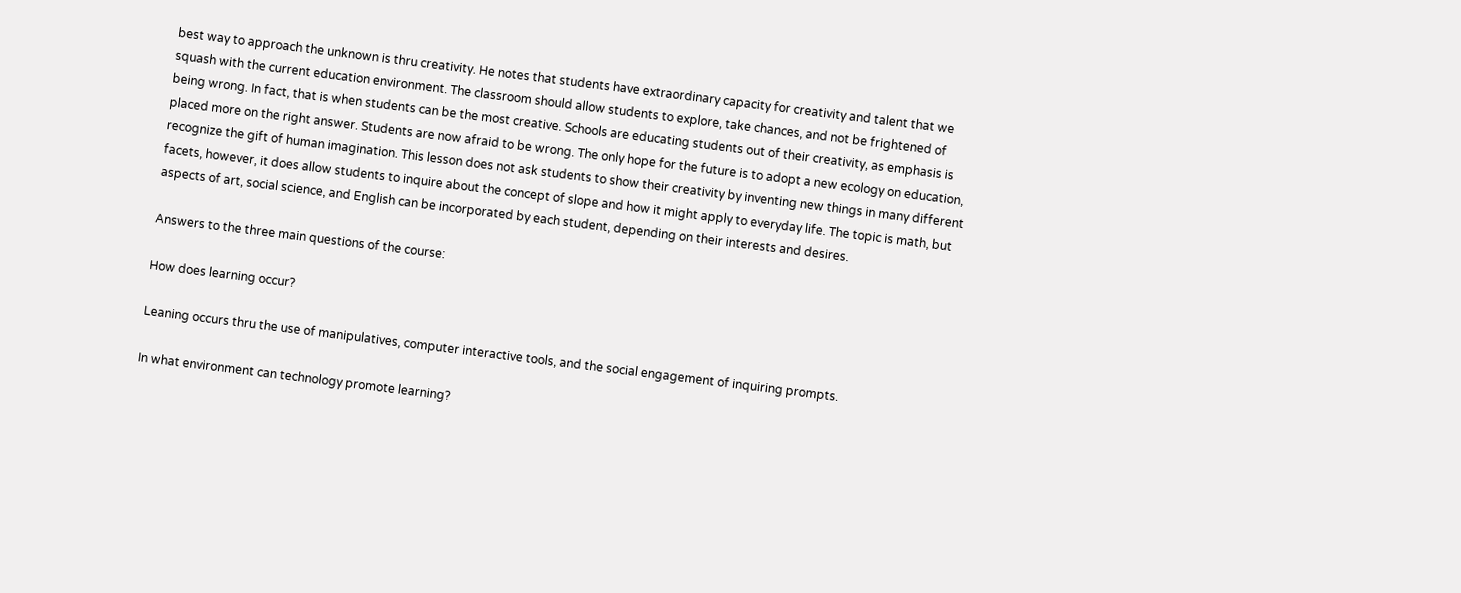best way to approach the unknown is thru creativity. He notes that students have extraordinary capacity for creativity and talent that we squash with the current education environment. The classroom should allow students to explore, take chances, and not be frightened of being wrong. In fact, that is when students can be the most creative. Schools are educating students out of their creativity, as emphasis is placed more on the right answer. Students are now afraid to be wrong. The only hope for the future is to adopt a new ecology on education, recognize the gift of human imagination. This lesson does not ask students to show their creativity by inventing new things in many different facets, however, it does allow students to inquire about the concept of slope and how it might apply to everyday life. The topic is math, but aspects of art, social science, and English can be incorporated by each student, depending on their interests and desires.

Answers to the three main questions of the course:

How does learning occur?

Leaning occurs thru the use of manipulatives, computer interactive tools, and the social engagement of inquiring prompts.

In what environment can technology promote learning?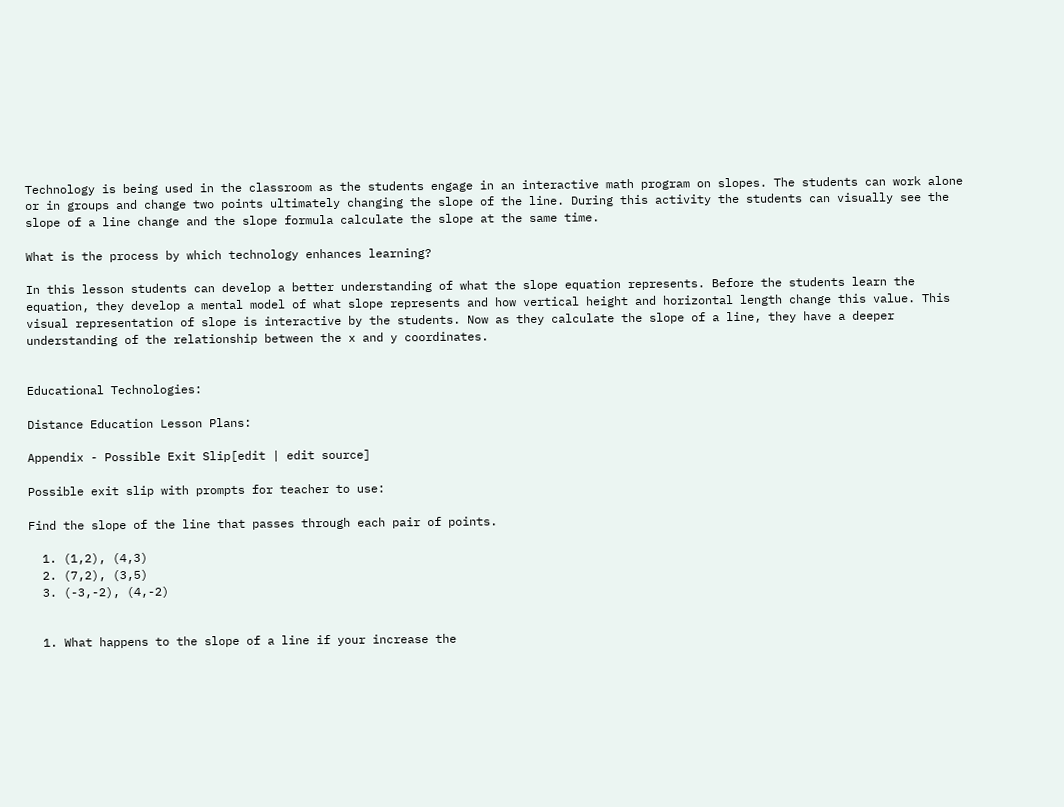Technology is being used in the classroom as the students engage in an interactive math program on slopes. The students can work alone or in groups and change two points ultimately changing the slope of the line. During this activity the students can visually see the slope of a line change and the slope formula calculate the slope at the same time.

What is the process by which technology enhances learning?

In this lesson students can develop a better understanding of what the slope equation represents. Before the students learn the equation, they develop a mental model of what slope represents and how vertical height and horizontal length change this value. This visual representation of slope is interactive by the students. Now as they calculate the slope of a line, they have a deeper understanding of the relationship between the x and y coordinates.


Educational Technologies:

Distance Education Lesson Plans:

Appendix - Possible Exit Slip[edit | edit source]

Possible exit slip with prompts for teacher to use:

Find the slope of the line that passes through each pair of points.

  1. (1,2), (4,3)
  2. (7,2), (3,5)
  3. (-3,-2), (4,-2)


  1. What happens to the slope of a line if your increase the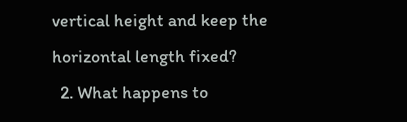vertical height and keep the horizontal length fixed?
  2. What happens to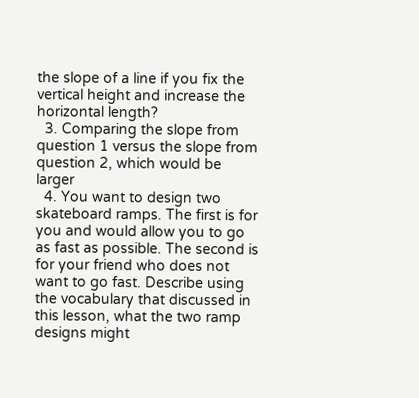the slope of a line if you fix the vertical height and increase the horizontal length?
  3. Comparing the slope from question 1 versus the slope from question 2, which would be larger
  4. You want to design two skateboard ramps. The first is for you and would allow you to go as fast as possible. The second is for your friend who does not want to go fast. Describe using the vocabulary that discussed in this lesson, what the two ramp designs might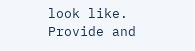look like. Provide and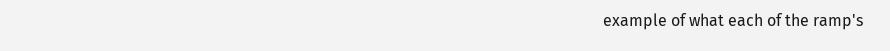example of what each of the ramp's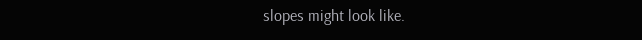slopes might look like.